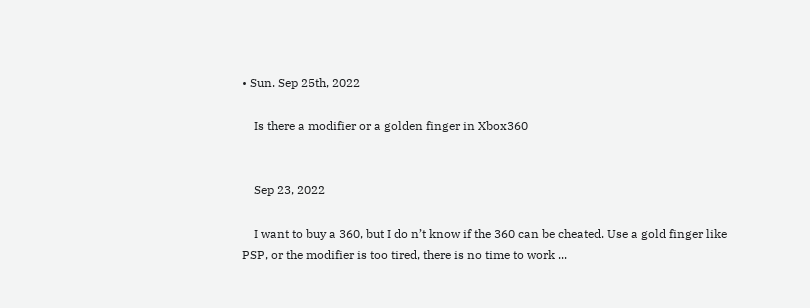• Sun. Sep 25th, 2022

    Is there a modifier or a golden finger in Xbox360


    Sep 23, 2022

    I want to buy a 360, but I do n’t know if the 360 can be cheated. Use a gold finger like PSP, or the modifier is too tired, there is no time to work ...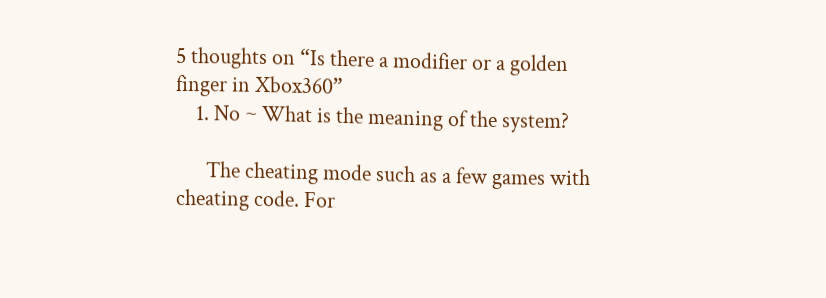5 thoughts on “Is there a modifier or a golden finger in Xbox360”
    1. No ~ What is the meaning of the system?

      The cheating mode such as a few games with cheating code. For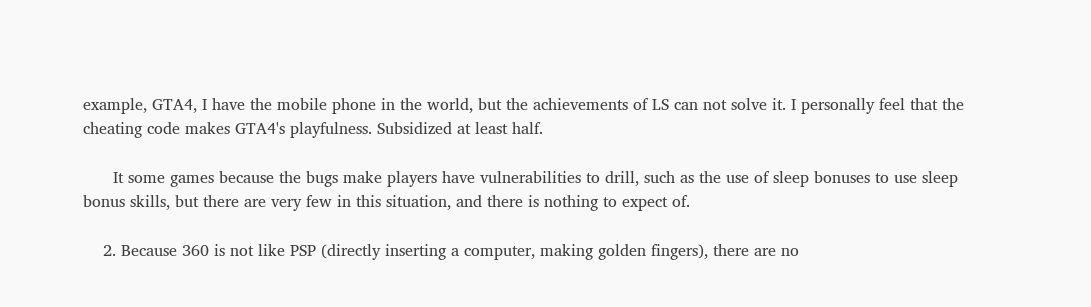example, GTA4, I have the mobile phone in the world, but the achievements of LS can not solve it. I personally feel that the cheating code makes GTA4's playfulness. Subsidized at least half.

      It some games because the bugs make players have vulnerabilities to drill, such as the use of sleep bonuses to use sleep bonus skills, but there are very few in this situation, and there is nothing to expect of.

    2. Because 360 is not like PSP (directly inserting a computer, making golden fingers), there are no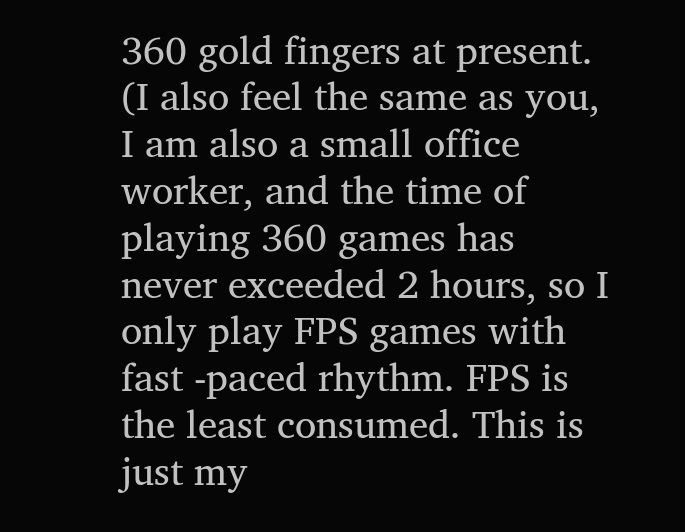360 gold fingers at present. (I also feel the same as you, I am also a small office worker, and the time of playing 360 games has never exceeded 2 hours, so I only play FPS games with fast -paced rhythm. FPS is the least consumed. This is just my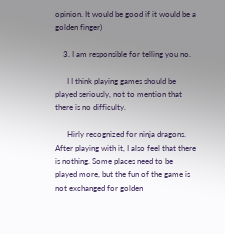opinion. It would be good if it would be a golden finger)

    3. I am responsible for telling you no.

      I I think playing games should be played seriously, not to mention that there is no difficulty.

      Hirly recognized for ninja dragons. After playing with it, I also feel that there is nothing. Some places need to be played more, but the fun of the game is not exchanged for golden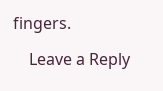fingers.

    Leave a Reply